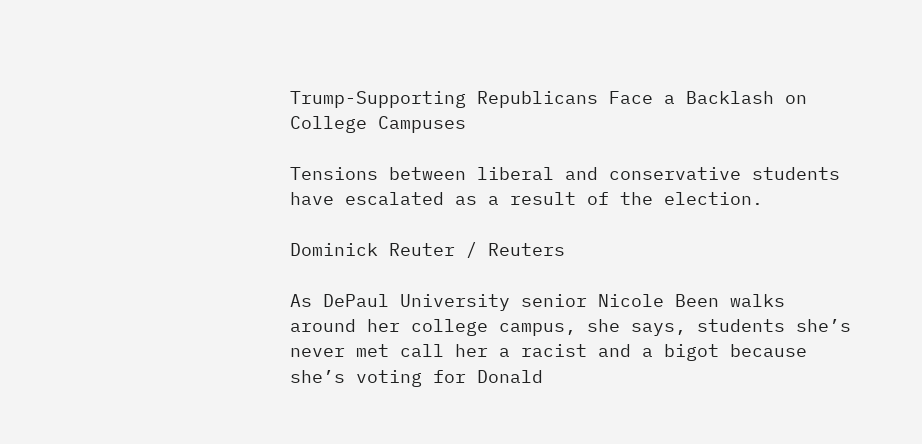Trump-Supporting Republicans Face a Backlash on College Campuses

Tensions between liberal and conservative students have escalated as a result of the election.

Dominick Reuter / Reuters

As DePaul University senior Nicole Been walks around her college campus, she says, students she’s never met call her a racist and a bigot because she’s voting for Donald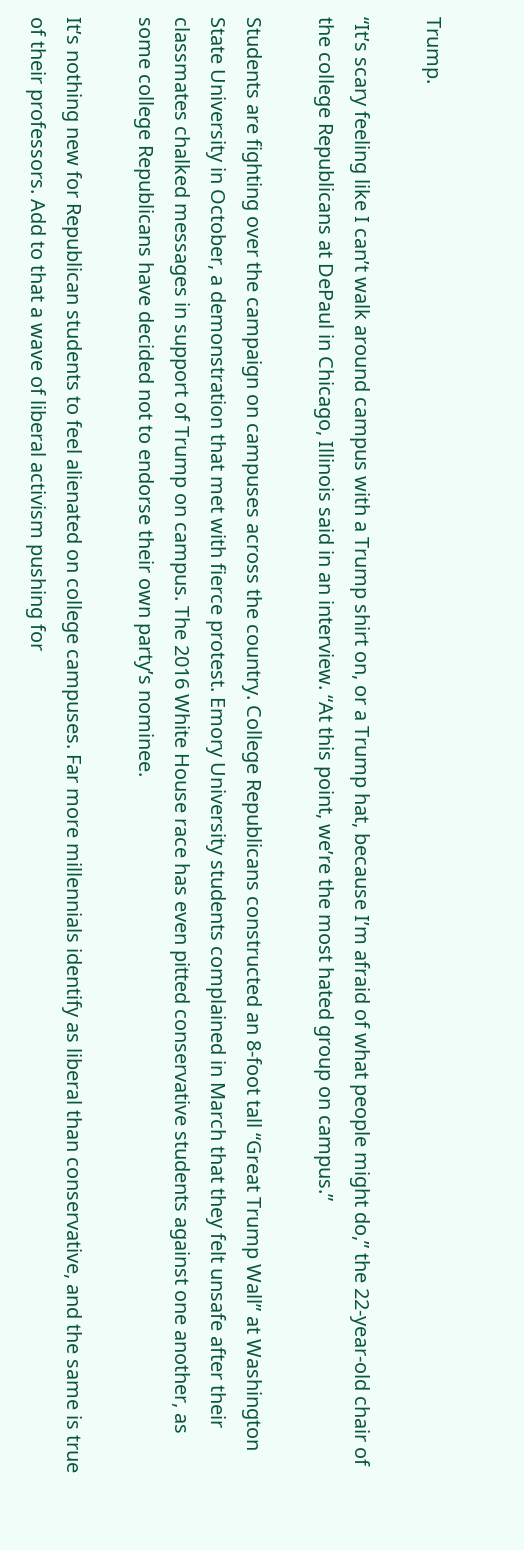Trump.

“It’s scary feeling like I can’t walk around campus with a Trump shirt on, or a Trump hat, because I’m afraid of what people might do,” the 22-year-old chair of the college Republicans at DePaul in Chicago, Illinois said in an interview. “At this point, we’re the most hated group on campus.”

Students are fighting over the campaign on campuses across the country. College Republicans constructed an 8-foot tall “Great Trump Wall” at Washington State University in October, a demonstration that met with fierce protest. Emory University students complained in March that they felt unsafe after their classmates chalked messages in support of Trump on campus. The 2016 White House race has even pitted conservative students against one another, as some college Republicans have decided not to endorse their own party’s nominee.

It’s nothing new for Republican students to feel alienated on college campuses. Far more millennials identify as liberal than conservative, and the same is true of their professors. Add to that a wave of liberal activism pushing for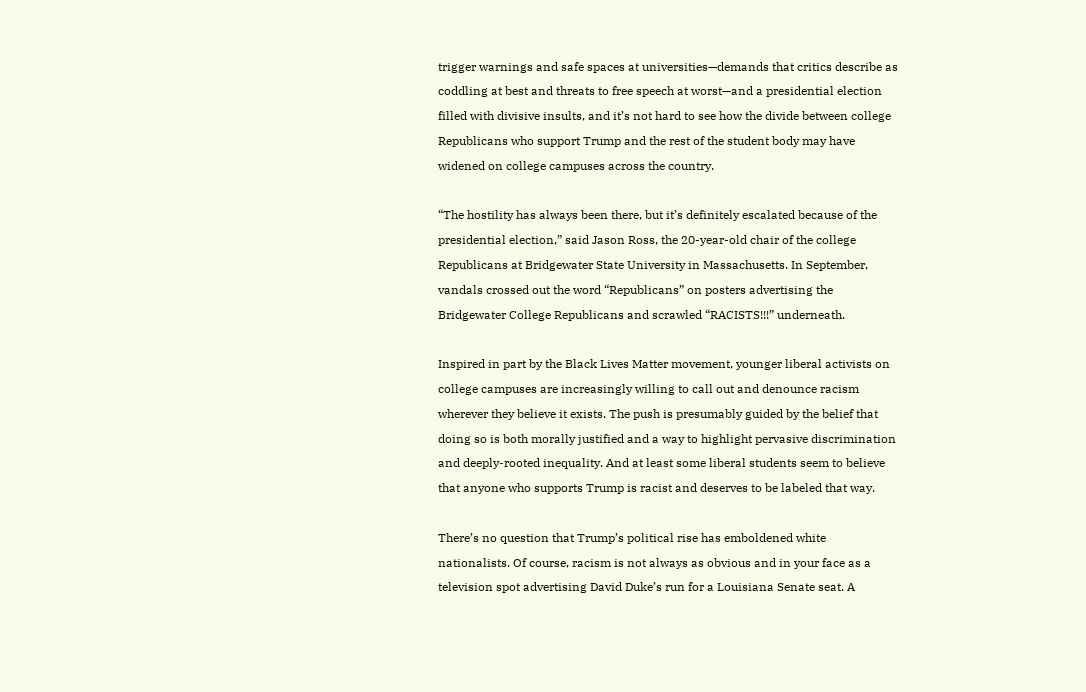trigger warnings and safe spaces at universities—demands that critics describe as coddling at best and threats to free speech at worst—and a presidential election filled with divisive insults, and it’s not hard to see how the divide between college Republicans who support Trump and the rest of the student body may have widened on college campuses across the country.

“The hostility has always been there, but it’s definitely escalated because of the presidential election,” said Jason Ross, the 20-year-old chair of the college Republicans at Bridgewater State University in Massachusetts. In September, vandals crossed out the word “Republicans” on posters advertising the Bridgewater College Republicans and scrawled “RACISTS!!!” underneath.

Inspired in part by the Black Lives Matter movement, younger liberal activists on college campuses are increasingly willing to call out and denounce racism wherever they believe it exists. The push is presumably guided by the belief that doing so is both morally justified and a way to highlight pervasive discrimination and deeply-rooted inequality. And at least some liberal students seem to believe that anyone who supports Trump is racist and deserves to be labeled that way.

There’s no question that Trump’s political rise has emboldened white nationalists. Of course, racism is not always as obvious and in your face as a television spot advertising David Duke’s run for a Louisiana Senate seat. A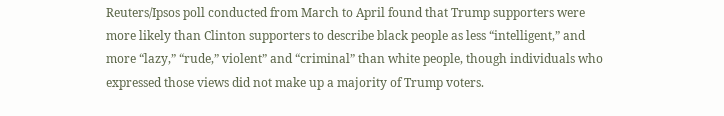Reuters/Ipsos poll conducted from March to April found that Trump supporters were more likely than Clinton supporters to describe black people as less “intelligent,” and more “lazy,” “rude,” violent” and “criminal” than white people, though individuals who expressed those views did not make up a majority of Trump voters.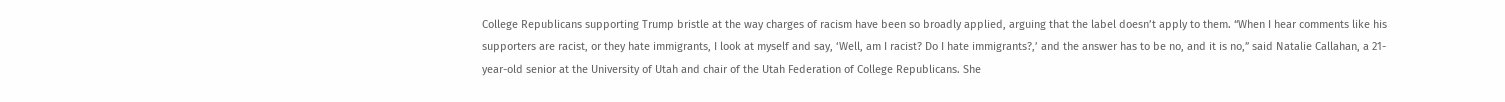College Republicans supporting Trump bristle at the way charges of racism have been so broadly applied, arguing that the label doesn’t apply to them. “When I hear comments like his supporters are racist, or they hate immigrants, I look at myself and say, ‘Well, am I racist? Do I hate immigrants?,’ and the answer has to be no, and it is no,” said Natalie Callahan, a 21-year-old senior at the University of Utah and chair of the Utah Federation of College Republicans. She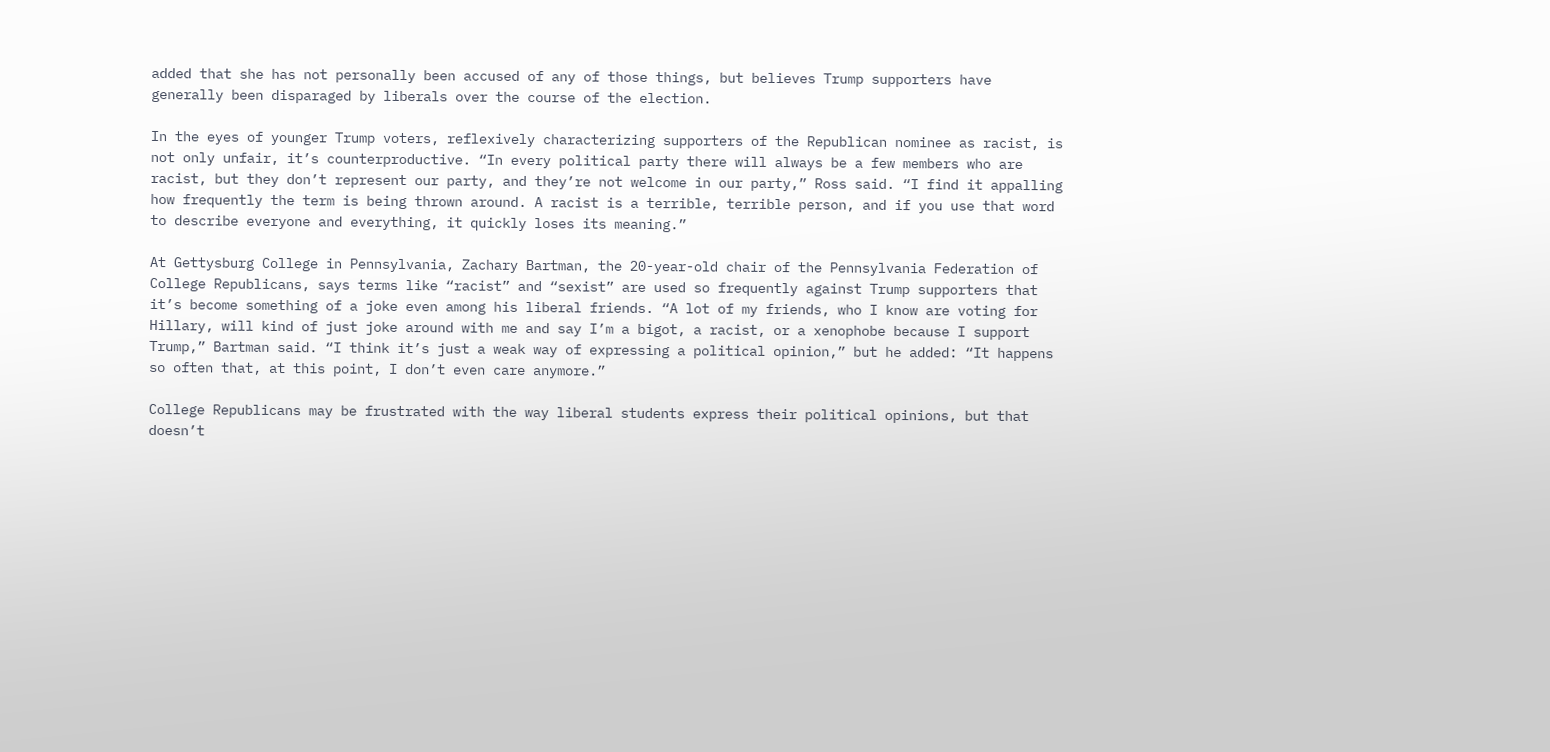added that she has not personally been accused of any of those things, but believes Trump supporters have generally been disparaged by liberals over the course of the election.

In the eyes of younger Trump voters, reflexively characterizing supporters of the Republican nominee as racist, is not only unfair, it’s counterproductive. “In every political party there will always be a few members who are racist, but they don’t represent our party, and they’re not welcome in our party,” Ross said. “I find it appalling how frequently the term is being thrown around. A racist is a terrible, terrible person, and if you use that word to describe everyone and everything, it quickly loses its meaning.”

At Gettysburg College in Pennsylvania, Zachary Bartman, the 20-year-old chair of the Pennsylvania Federation of College Republicans, says terms like “racist” and “sexist” are used so frequently against Trump supporters that it’s become something of a joke even among his liberal friends. “A lot of my friends, who I know are voting for Hillary, will kind of just joke around with me and say I’m a bigot, a racist, or a xenophobe because I support Trump,” Bartman said. “I think it’s just a weak way of expressing a political opinion,” but he added: “It happens so often that, at this point, I don’t even care anymore.”

College Republicans may be frustrated with the way liberal students express their political opinions, but that doesn’t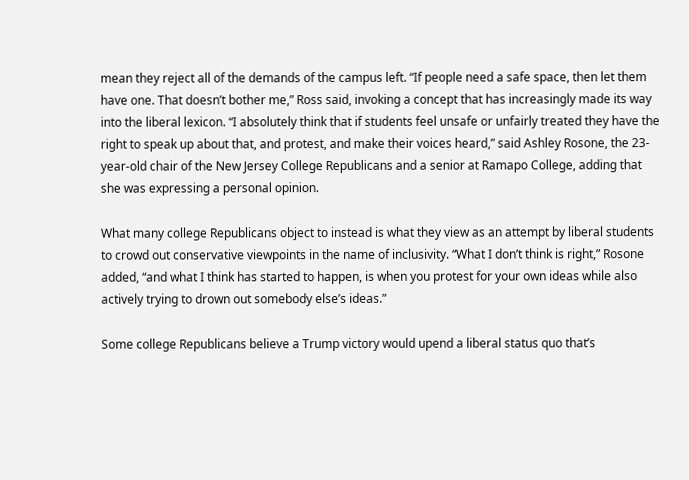mean they reject all of the demands of the campus left. “If people need a safe space, then let them have one. That doesn’t bother me,” Ross said, invoking a concept that has increasingly made its way into the liberal lexicon. “I absolutely think that if students feel unsafe or unfairly treated they have the right to speak up about that, and protest, and make their voices heard,” said Ashley Rosone, the 23-year-old chair of the New Jersey College Republicans and a senior at Ramapo College, adding that she was expressing a personal opinion.

What many college Republicans object to instead is what they view as an attempt by liberal students to crowd out conservative viewpoints in the name of inclusivity. “What I don’t think is right,” Rosone added, “and what I think has started to happen, is when you protest for your own ideas while also actively trying to drown out somebody else’s ideas.”

Some college Republicans believe a Trump victory would upend a liberal status quo that’s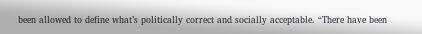been allowed to define what’s politically correct and socially acceptable. “There have been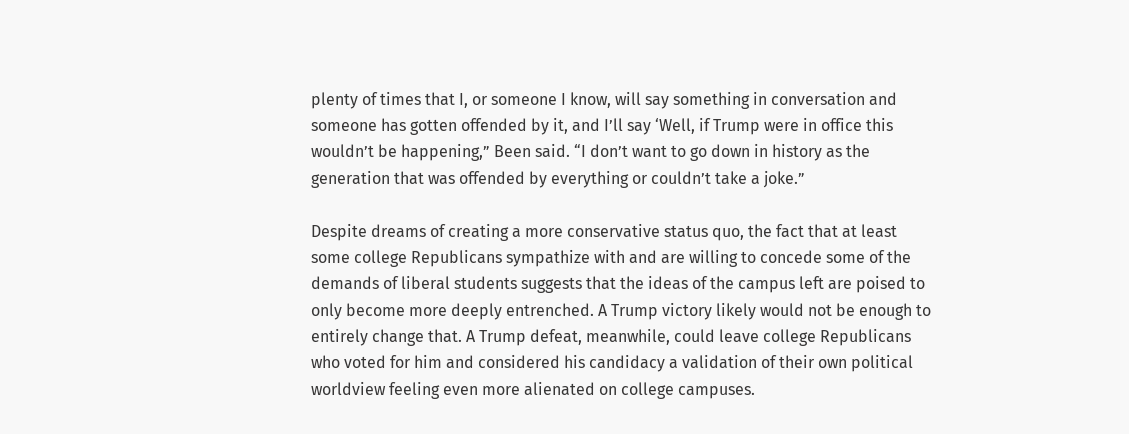plenty of times that I, or someone I know, will say something in conversation and someone has gotten offended by it, and I’ll say ‘Well, if Trump were in office this wouldn’t be happening,” Been said. “I don’t want to go down in history as the generation that was offended by everything or couldn’t take a joke.”

Despite dreams of creating a more conservative status quo, the fact that at least some college Republicans sympathize with and are willing to concede some of the demands of liberal students suggests that the ideas of the campus left are poised to only become more deeply entrenched. A Trump victory likely would not be enough to entirely change that. A Trump defeat, meanwhile, could leave college Republicans who voted for him and considered his candidacy a validation of their own political worldview feeling even more alienated on college campuses.